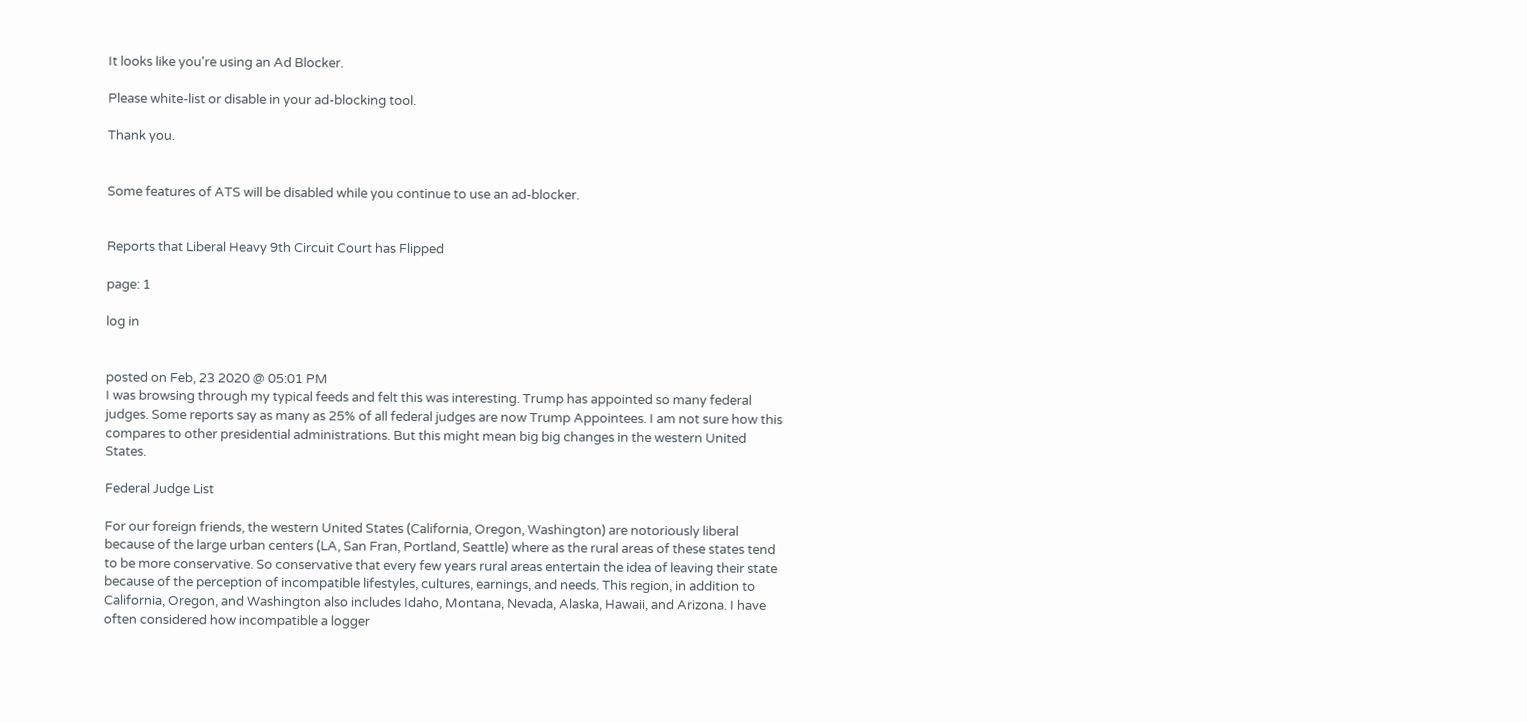It looks like you're using an Ad Blocker.

Please white-list or disable in your ad-blocking tool.

Thank you.


Some features of ATS will be disabled while you continue to use an ad-blocker.


Reports that Liberal Heavy 9th Circuit Court has Flipped

page: 1

log in


posted on Feb, 23 2020 @ 05:01 PM
I was browsing through my typical feeds and felt this was interesting. Trump has appointed so many federal judges. Some reports say as many as 25% of all federal judges are now Trump Appointees. I am not sure how this compares to other presidential administrations. But this might mean big big changes in the western United States.

Federal Judge List

For our foreign friends, the western United States (California, Oregon, Washington) are notoriously liberal because of the large urban centers (LA, San Fran, Portland, Seattle) where as the rural areas of these states tend to be more conservative. So conservative that every few years rural areas entertain the idea of leaving their state because of the perception of incompatible lifestyles, cultures, earnings, and needs. This region, in addition to California, Oregon, and Washington also includes Idaho, Montana, Nevada, Alaska, Hawaii, and Arizona. I have often considered how incompatible a logger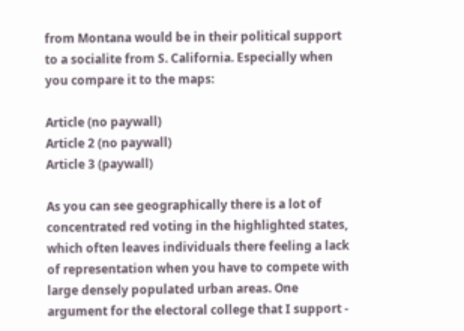from Montana would be in their political support to a socialite from S. California. Especially when you compare it to the maps:

Article (no paywall)
Article 2 (no paywall)
Article 3 (paywall)

As you can see geographically there is a lot of concentrated red voting in the highlighted states, which often leaves individuals there feeling a lack of representation when you have to compete with large densely populated urban areas. One argument for the electoral college that I support -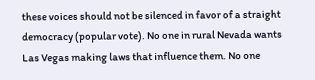these voices should not be silenced in favor of a straight democracy (popular vote). No one in rural Nevada wants Las Vegas making laws that influence them. No one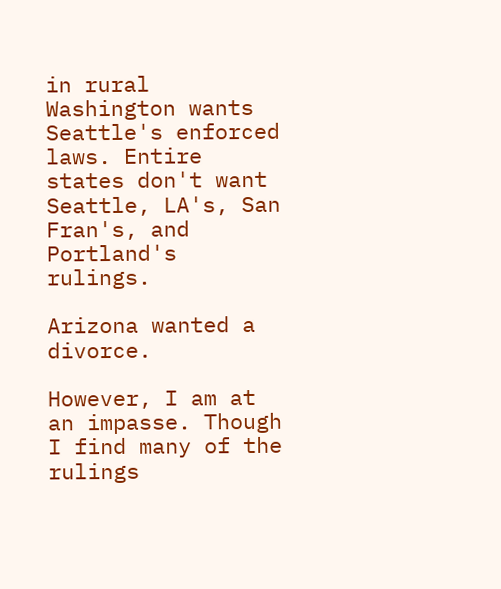in rural Washington wants Seattle's enforced laws. Entire states don't want Seattle, LA's, San Fran's, and Portland's rulings.

Arizona wanted a divorce.

However, I am at an impasse. Though I find many of the rulings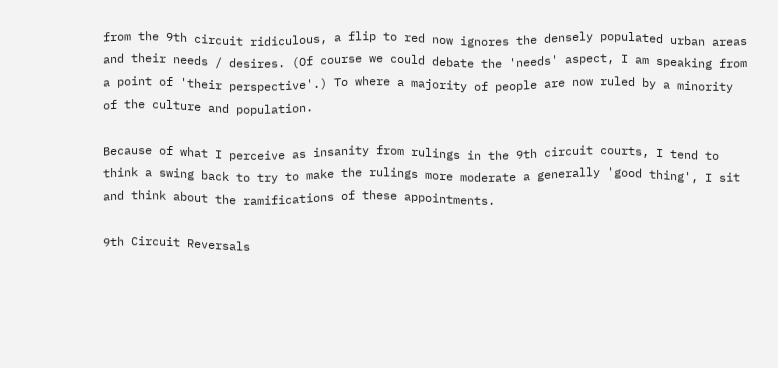from the 9th circuit ridiculous, a flip to red now ignores the densely populated urban areas and their needs / desires. (Of course we could debate the 'needs' aspect, I am speaking from a point of 'their perspective'.) To where a majority of people are now ruled by a minority of the culture and population.

Because of what I perceive as insanity from rulings in the 9th circuit courts, I tend to think a swing back to try to make the rulings more moderate a generally 'good thing', I sit and think about the ramifications of these appointments.

9th Circuit Reversals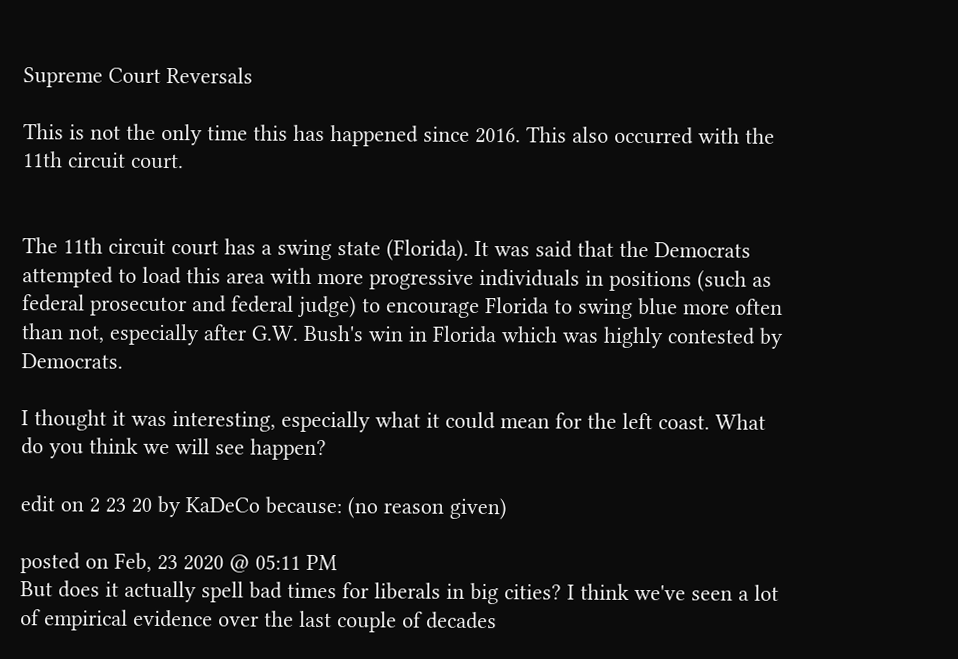Supreme Court Reversals

This is not the only time this has happened since 2016. This also occurred with the 11th circuit court.


The 11th circuit court has a swing state (Florida). It was said that the Democrats attempted to load this area with more progressive individuals in positions (such as federal prosecutor and federal judge) to encourage Florida to swing blue more often than not, especially after G.W. Bush's win in Florida which was highly contested by Democrats.

I thought it was interesting, especially what it could mean for the left coast. What do you think we will see happen?

edit on 2 23 20 by KaDeCo because: (no reason given)

posted on Feb, 23 2020 @ 05:11 PM
But does it actually spell bad times for liberals in big cities? I think we've seen a lot of empirical evidence over the last couple of decades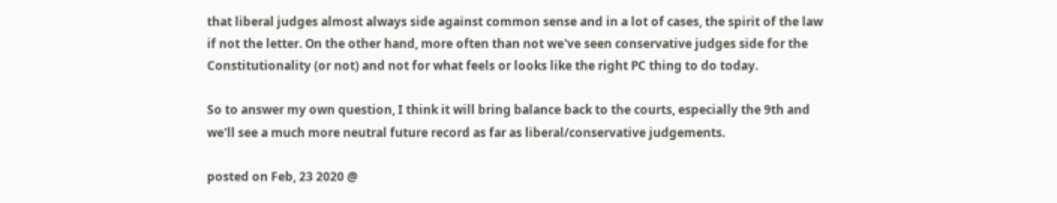that liberal judges almost always side against common sense and in a lot of cases, the spirit of the law if not the letter. On the other hand, more often than not we've seen conservative judges side for the Constitutionality (or not) and not for what feels or looks like the right PC thing to do today.

So to answer my own question, I think it will bring balance back to the courts, especially the 9th and we'll see a much more neutral future record as far as liberal/conservative judgements.

posted on Feb, 23 2020 @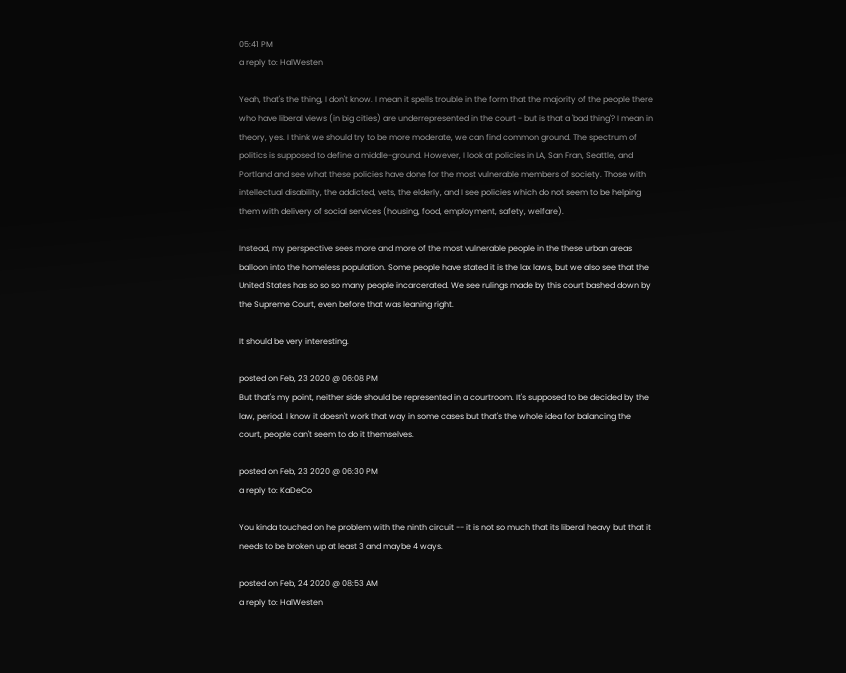05:41 PM
a reply to: HalWesten

Yeah, that's the thing, I don't know. I mean it spells trouble in the form that the majority of the people there who have liberal views (in big cities) are underrepresented in the court - but is that a 'bad thing'? I mean in theory, yes. I think we should try to be more moderate, we can find common ground. The spectrum of politics is supposed to define a middle-ground. However, I look at policies in LA, San Fran, Seattle, and Portland and see what these policies have done for the most vulnerable members of society. Those with intellectual disability, the addicted, vets, the elderly, and I see policies which do not seem to be helping them with delivery of social services (housing, food, employment, safety, welfare).

Instead, my perspective sees more and more of the most vulnerable people in the these urban areas balloon into the homeless population. Some people have stated it is the lax laws, but we also see that the United States has so so so many people incarcerated. We see rulings made by this court bashed down by the Supreme Court, even before that was leaning right.

It should be very interesting.

posted on Feb, 23 2020 @ 06:08 PM
But that's my point, neither side should be represented in a courtroom. It's supposed to be decided by the law, period. I know it doesn't work that way in some cases but that's the whole idea for balancing the court, people can't seem to do it themselves.

posted on Feb, 23 2020 @ 06:30 PM
a reply to: KaDeCo

You kinda touched on he problem with the ninth circuit -- it is not so much that its liberal heavy but that it needs to be broken up at least 3 and maybe 4 ways.

posted on Feb, 24 2020 @ 08:53 AM
a reply to: HalWesten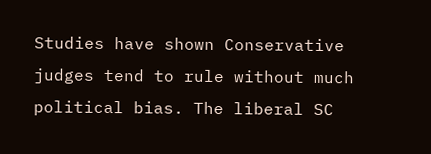Studies have shown Conservative judges tend to rule without much political bias. The liberal SC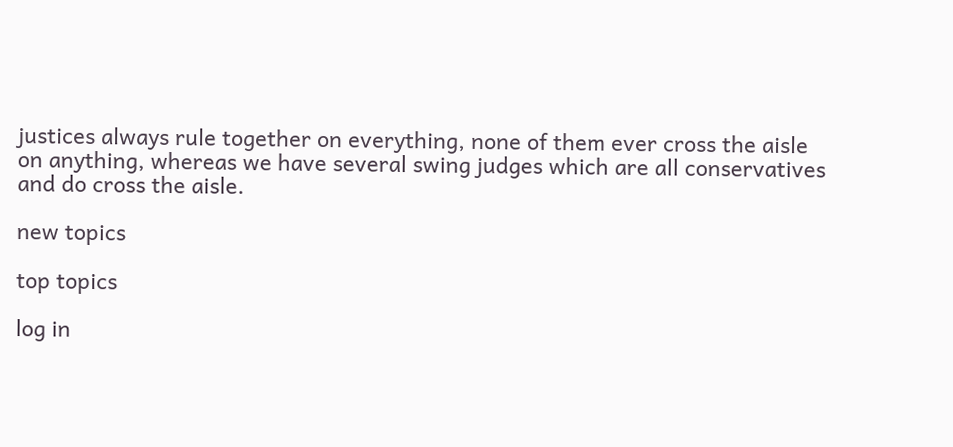justices always rule together on everything, none of them ever cross the aisle on anything, whereas we have several swing judges which are all conservatives and do cross the aisle.

new topics

top topics

log in